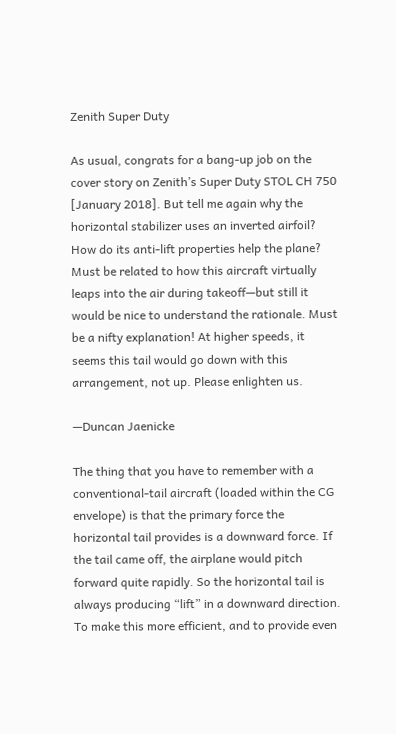Zenith Super Duty

As usual, congrats for a bang-up job on the cover story on Zenith’s Super Duty STOL CH 750 [January 2018]. But tell me again why the horizontal stabilizer uses an inverted airfoil? How do its anti-lift properties help the plane? Must be related to how this aircraft virtually leaps into the air during takeoff—but still it would be nice to understand the rationale. Must be a nifty explanation! At higher speeds, it seems this tail would go down with this arrangement, not up. Please enlighten us.

—Duncan Jaenicke

The thing that you have to remember with a conventional-tail aircraft (loaded within the CG envelope) is that the primary force the horizontal tail provides is a downward force. If the tail came off, the airplane would pitch forward quite rapidly. So the horizontal tail is always producing “lift” in a downward direction. To make this more efficient, and to provide even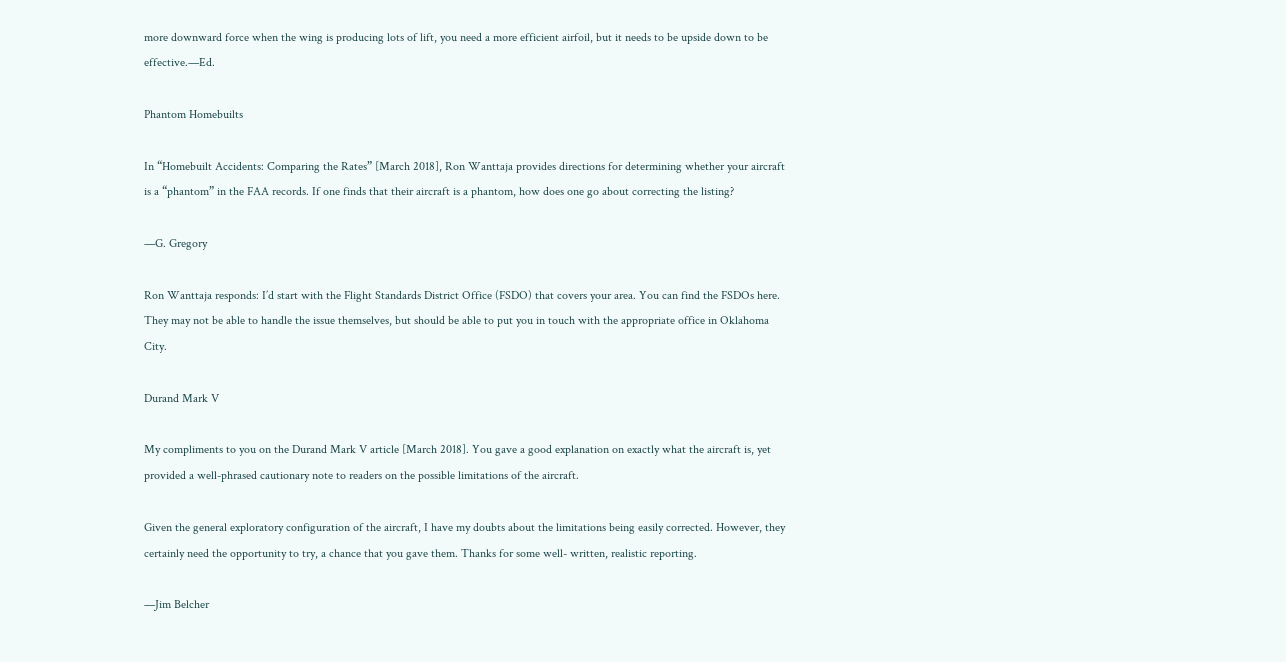more downward force when the wing is producing lots of lift, you need a more efficient airfoil, but it needs to be upside down to be effective.—Ed.

Phantom Homebuilts

In “Homebuilt Accidents: Comparing the Rates” [March 2018], Ron Wanttaja provides directions for determining whether your aircraft is a “phantom” in the FAA records. If one finds that their aircraft is a phantom, how does one go about correcting the listing?

—G. Gregory

Ron Wanttaja responds: I’d start with the Flight Standards District Office (FSDO) that covers your area. You can find the FSDOs here. They may not be able to handle the issue themselves, but should be able to put you in touch with the appropriate office in Oklahoma City.

Durand Mark V

My compliments to you on the Durand Mark V article [March 2018]. You gave a good explanation on exactly what the aircraft is, yet provided a well-phrased cautionary note to readers on the possible limitations of the aircraft.

Given the general exploratory configuration of the aircraft, I have my doubts about the limitations being easily corrected. However, they certainly need the opportunity to try, a chance that you gave them. Thanks for some well- written, realistic reporting.

—Jim Belcher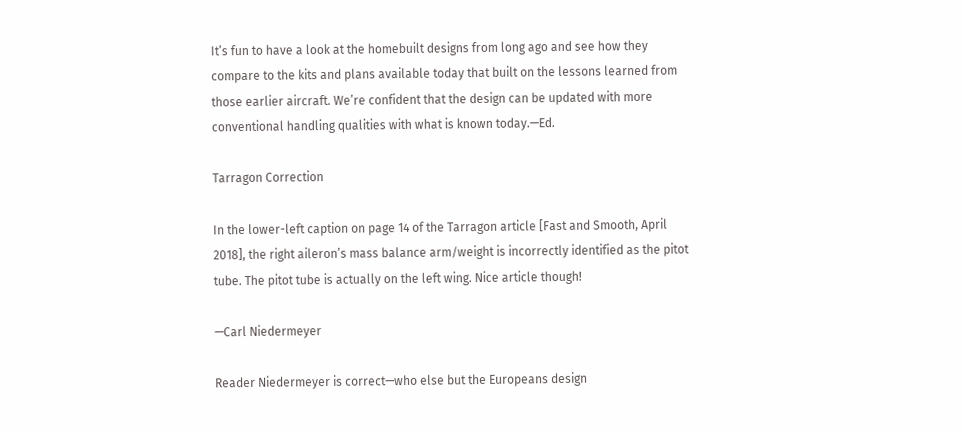It’s fun to have a look at the homebuilt designs from long ago and see how they compare to the kits and plans available today that built on the lessons learned from those earlier aircraft. We’re confident that the design can be updated with more conventional handling qualities with what is known today.—Ed.

Tarragon Correction

In the lower-left caption on page 14 of the Tarragon article [Fast and Smooth, April 2018], the right aileron’s mass balance arm/weight is incorrectly identified as the pitot tube. The pitot tube is actually on the left wing. Nice article though!

—Carl Niedermeyer

Reader Niedermeyer is correct—who else but the Europeans design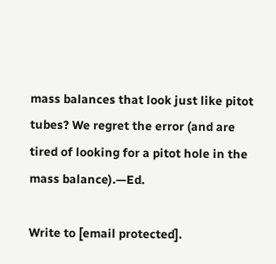mass balances that look just like pitot tubes? We regret the error (and are tired of looking for a pitot hole in the mass balance).—Ed.

Write to [email protected].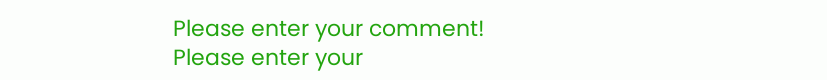Please enter your comment!
Please enter your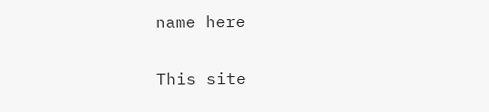name here

This site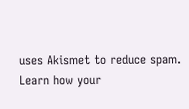uses Akismet to reduce spam. Learn how your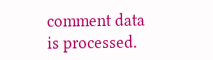comment data is processed.